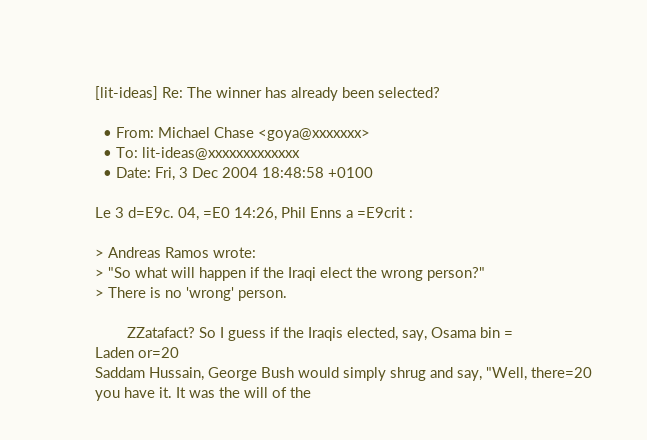[lit-ideas] Re: The winner has already been selected?

  • From: Michael Chase <goya@xxxxxxx>
  • To: lit-ideas@xxxxxxxxxxxxx
  • Date: Fri, 3 Dec 2004 18:48:58 +0100

Le 3 d=E9c. 04, =E0 14:26, Phil Enns a =E9crit :

> Andreas Ramos wrote:
> "So what will happen if the Iraqi elect the wrong person?"
> There is no 'wrong' person.

        ZZatafact? So I guess if the Iraqis elected, say, Osama bin =
Laden or=20
Saddam Hussain, George Bush would simply shrug and say, "Well, there=20
you have it. It was the will of the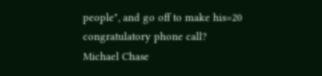people", and go off to make his=20
congratulatory phone call?
Michael Chase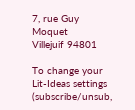7, rue Guy Moquet
Villejuif 94801

To change your Lit-Ideas settings (subscribe/unsub,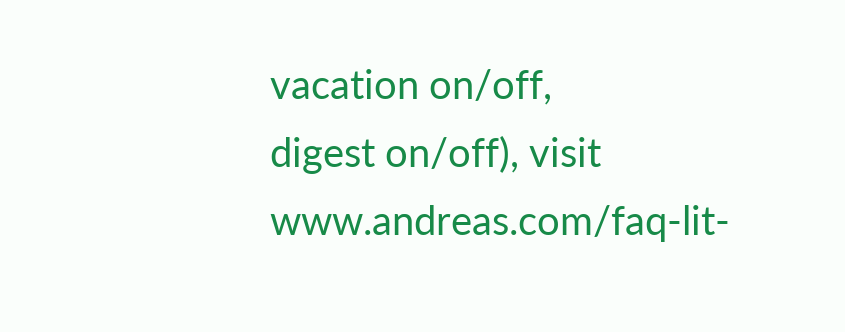vacation on/off,
digest on/off), visit www.andreas.com/faq-lit-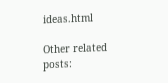ideas.html

Other related posts: